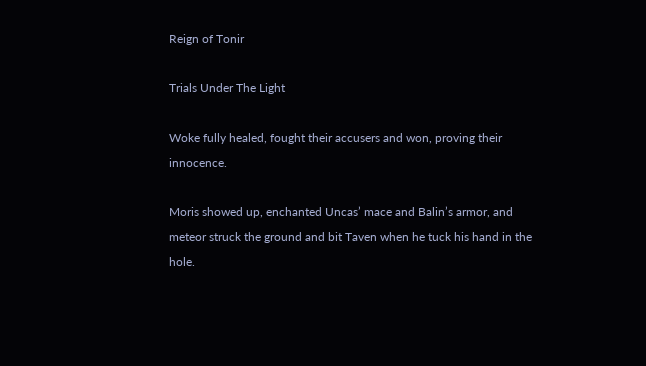Reign of Tonir

Trials Under The Light

Woke fully healed, fought their accusers and won, proving their innocence.

Moris showed up, enchanted Uncas’ mace and Balin’s armor, and meteor struck the ground and bit Taven when he tuck his hand in the hole.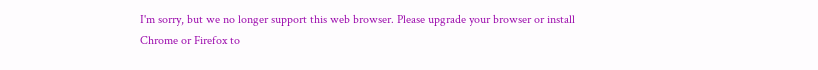I'm sorry, but we no longer support this web browser. Please upgrade your browser or install Chrome or Firefox to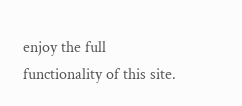enjoy the full functionality of this site.